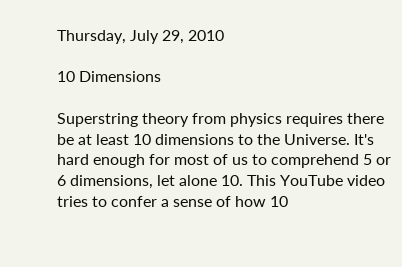Thursday, July 29, 2010

10 Dimensions

Superstring theory from physics requires there be at least 10 dimensions to the Universe. It's hard enough for most of us to comprehend 5 or 6 dimensions, let alone 10. This YouTube video tries to confer a sense of how 10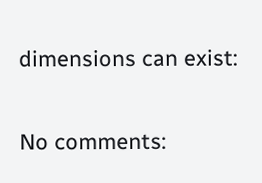dimensions can exist:

No comments: